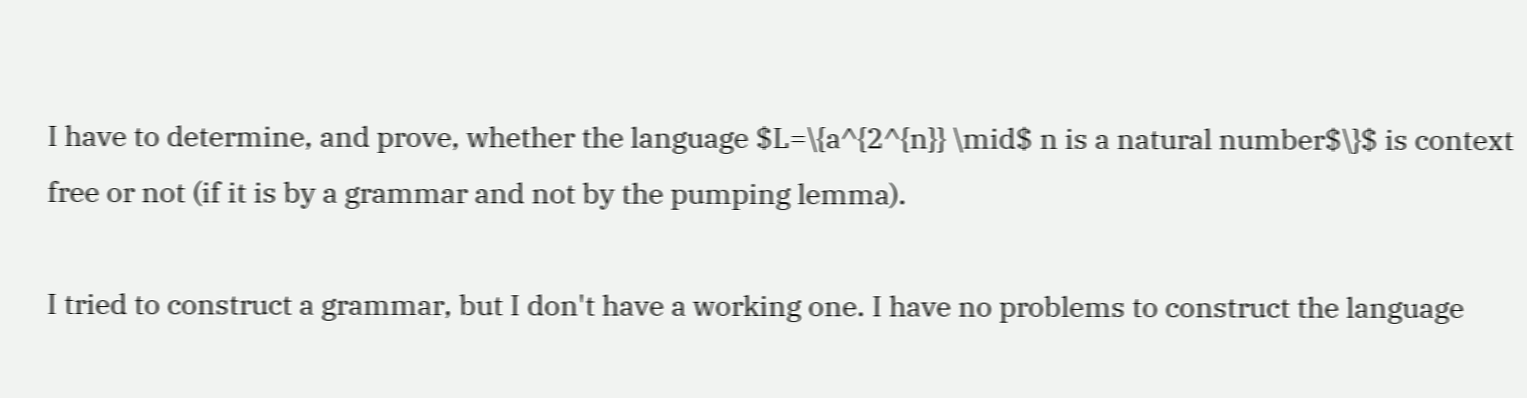I have to determine, and prove, whether the language $L=\{a^{2^{n}} \mid$ n is a natural number$\}$ is context free or not (if it is by a grammar and not by the pumping lemma).

I tried to construct a grammar, but I don't have a working one. I have no problems to construct the language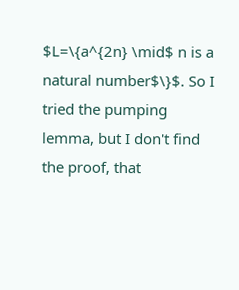$L=\{a^{2n} \mid$ n is a natural number$\}$. So I tried the pumping lemma, but I don't find the proof, that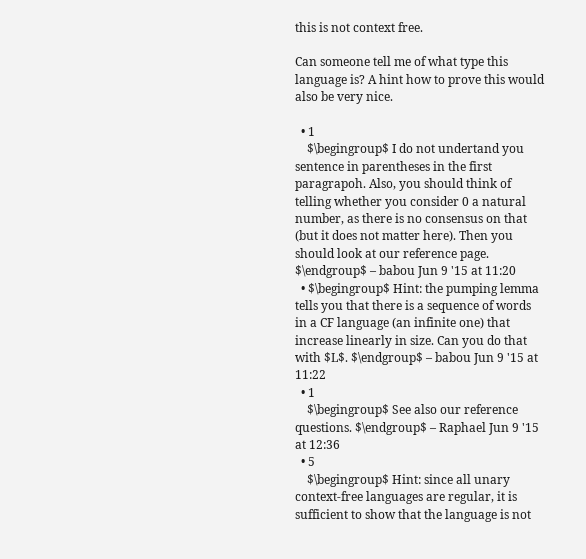this is not context free.

Can someone tell me of what type this language is? A hint how to prove this would also be very nice.

  • 1
    $\begingroup$ I do not undertand you sentence in parentheses in the first paragrapoh. Also, you should think of telling whether you consider 0 a natural number, as there is no consensus on that (but it does not matter here). Then you should look at our reference page. $\endgroup$ – babou Jun 9 '15 at 11:20
  • $\begingroup$ Hint: the pumping lemma tells you that there is a sequence of words in a CF language (an infinite one) that increase linearly in size. Can you do that with $L$. $\endgroup$ – babou Jun 9 '15 at 11:22
  • 1
    $\begingroup$ See also our reference questions. $\endgroup$ – Raphael Jun 9 '15 at 12:36
  • 5
    $\begingroup$ Hint: since all unary context-free languages are regular, it is sufficient to show that the language is not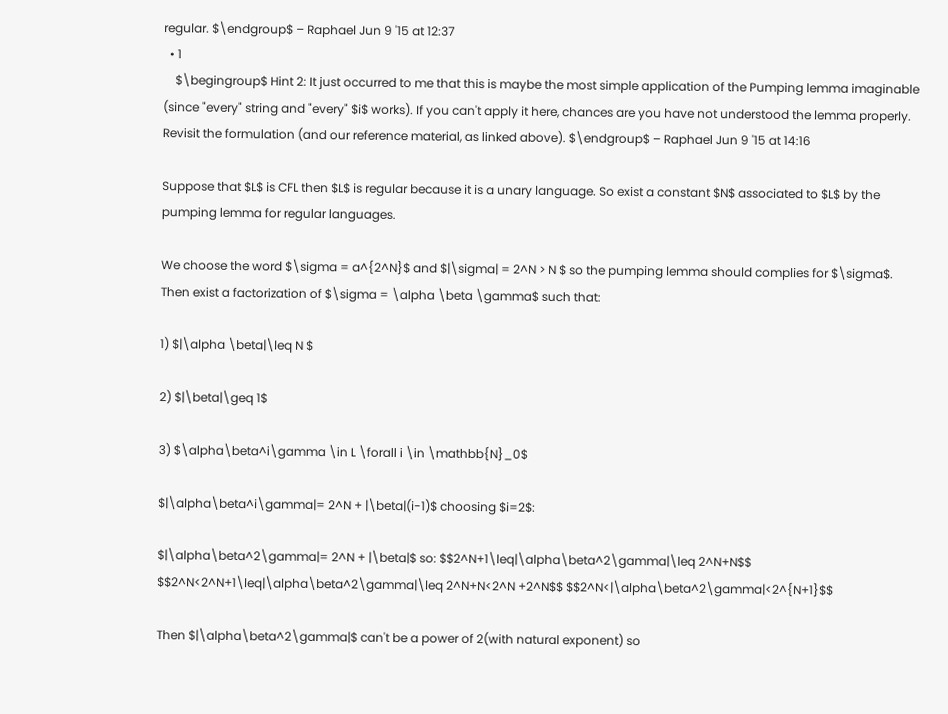regular. $\endgroup$ – Raphael Jun 9 '15 at 12:37
  • 1
    $\begingroup$ Hint 2: It just occurred to me that this is maybe the most simple application of the Pumping lemma imaginable (since "every" string and "every" $i$ works). If you can't apply it here, chances are you have not understood the lemma properly. Revisit the formulation (and our reference material, as linked above). $\endgroup$ – Raphael Jun 9 '15 at 14:16

Suppose that $L$ is CFL then $L$ is regular because it is a unary language. So exist a constant $N$ associated to $L$ by the pumping lemma for regular languages.

We choose the word $\sigma = a^{2^N}$ and $|\sigma| = 2^N > N $ so the pumping lemma should complies for $\sigma$. Then exist a factorization of $\sigma = \alpha \beta \gamma$ such that:

1) $|\alpha \beta|\leq N $

2) $|\beta|\geq 1$

3) $\alpha\beta^i\gamma \in L \forall i \in \mathbb{N}_0$

$|\alpha\beta^i\gamma|= 2^N + |\beta|(i-1)$ choosing $i=2$:

$|\alpha\beta^2\gamma|= 2^N + |\beta|$ so: $$2^N+1\leq|\alpha\beta^2\gamma|\leq 2^N+N$$ $$2^N<2^N+1\leq|\alpha\beta^2\gamma|\leq 2^N+N<2^N +2^N$$ $$2^N<|\alpha\beta^2\gamma|<2^{N+1}$$

Then $|\alpha\beta^2\gamma|$ can't be a power of 2(with natural exponent) so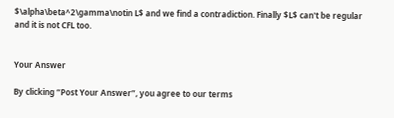$\alpha\beta^2\gamma\notin L$ and we find a contradiction. Finally $L$ can't be regular and it is not CFL too.


Your Answer

By clicking “Post Your Answer”, you agree to our terms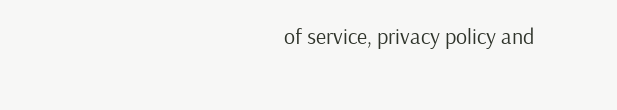of service, privacy policy and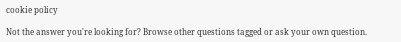cookie policy

Not the answer you're looking for? Browse other questions tagged or ask your own question.